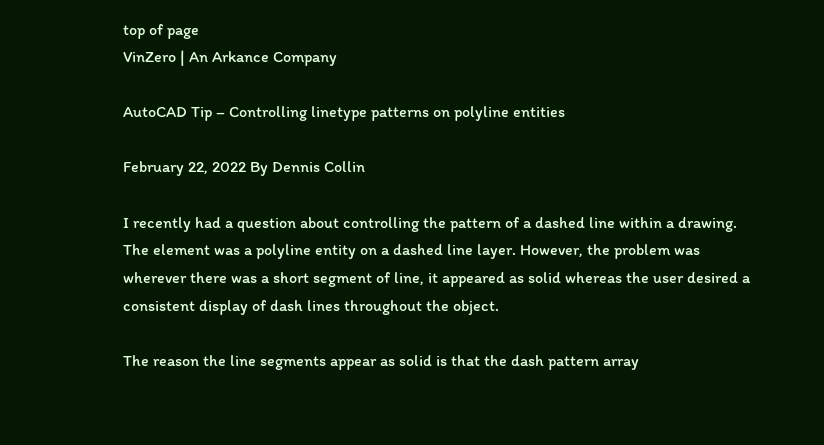top of page
VinZero | An Arkance Company

AutoCAD Tip – Controlling linetype patterns on polyline entities

February 22, 2022 By Dennis Collin

I recently had a question about controlling the pattern of a dashed line within a drawing. The element was a polyline entity on a dashed line layer. However, the problem was wherever there was a short segment of line, it appeared as solid whereas the user desired a consistent display of dash lines throughout the object.

The reason the line segments appear as solid is that the dash pattern array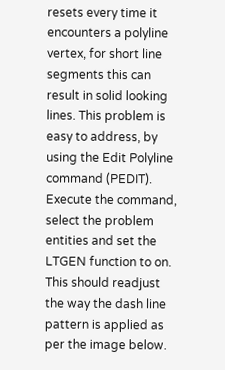resets every time it encounters a polyline vertex, for short line segments this can result in solid looking lines. This problem is easy to address, by using the Edit Polyline command (PEDIT). Execute the command, select the problem entities and set the LTGEN function to on. This should readjust the way the dash line pattern is applied as per the image below.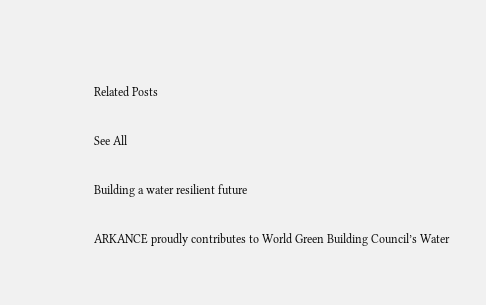Related Posts

See All

Building a water resilient future

ARKANCE proudly contributes to World Green Building Council’s Water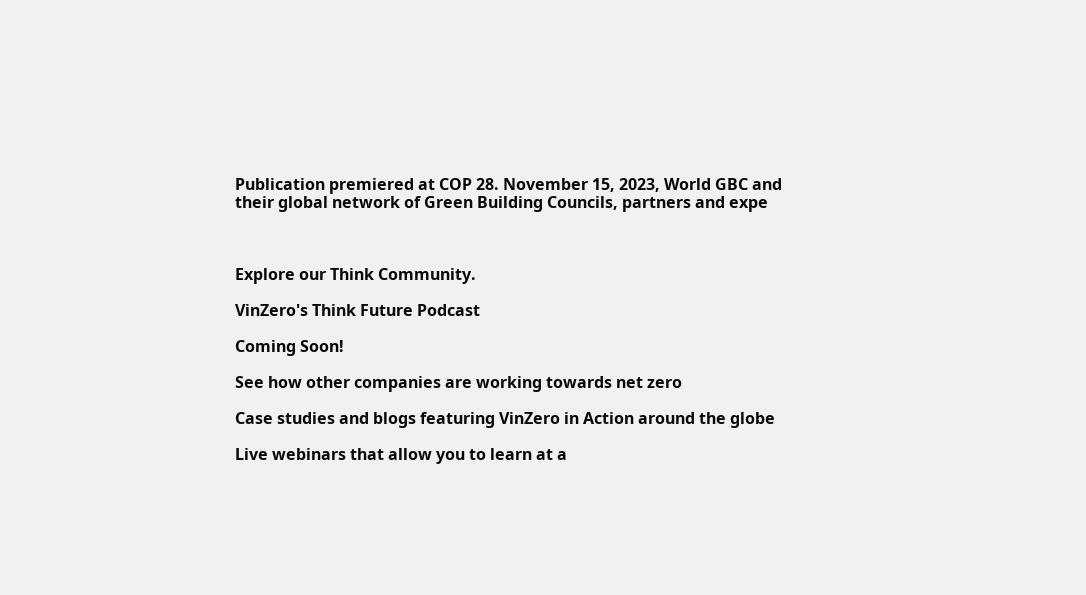Publication premiered at COP 28. November 15, 2023, World GBC and their global network of Green Building Councils, partners and expe



Explore our Think Community.

VinZero's Think Future Podcast

Coming Soon!

See how other companies are working towards net zero

Case studies and blogs featuring VinZero in Action around the globe

Live webinars that allow you to learn at a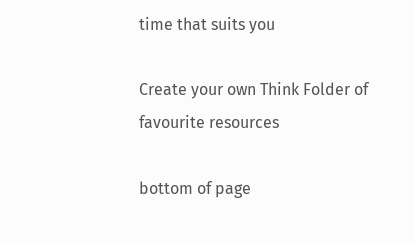time that suits you

Create your own Think Folder of favourite resources

bottom of page